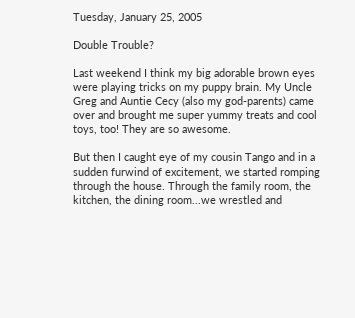Tuesday, January 25, 2005

Double Trouble?

Last weekend I think my big adorable brown eyes were playing tricks on my puppy brain. My Uncle Greg and Auntie Cecy (also my god-parents) came over and brought me super yummy treats and cool toys, too! They are so awesome.

But then I caught eye of my cousin Tango and in a sudden furwind of excitement, we started romping through the house. Through the family room, the kitchen, the dining room...we wrestled and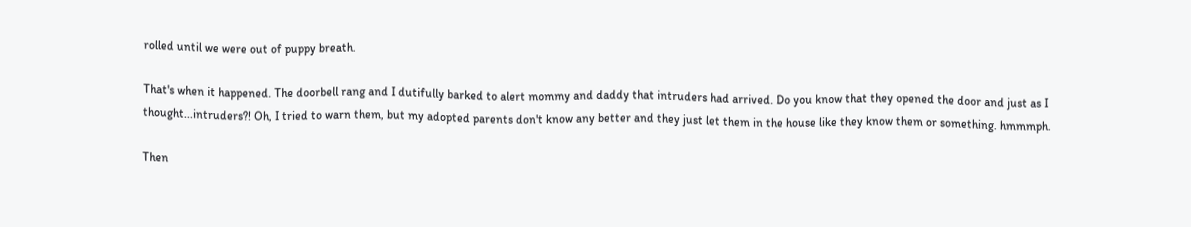rolled until we were out of puppy breath.

That's when it happened. The doorbell rang and I dutifully barked to alert mommy and daddy that intruders had arrived. Do you know that they opened the door and just as I thought...intruders?! Oh, I tried to warn them, but my adopted parents don't know any better and they just let them in the house like they know them or something. hmmmph.

Then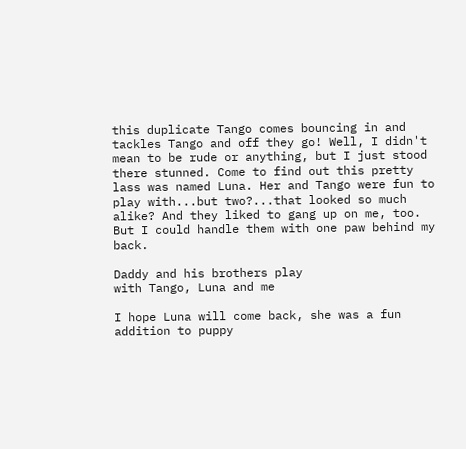this duplicate Tango comes bouncing in and tackles Tango and off they go! Well, I didn't mean to be rude or anything, but I just stood there stunned. Come to find out this pretty lass was named Luna. Her and Tango were fun to play with...but two?...that looked so much alike? And they liked to gang up on me, too. But I could handle them with one paw behind my back.

Daddy and his brothers play
with Tango, Luna and me

I hope Luna will come back, she was a fun addition to puppy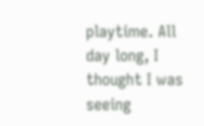playtime. All day long, I thought I was seeing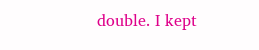double. I kept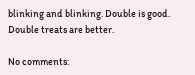blinking and blinking. Double is good. Double treats are better.

No comments: